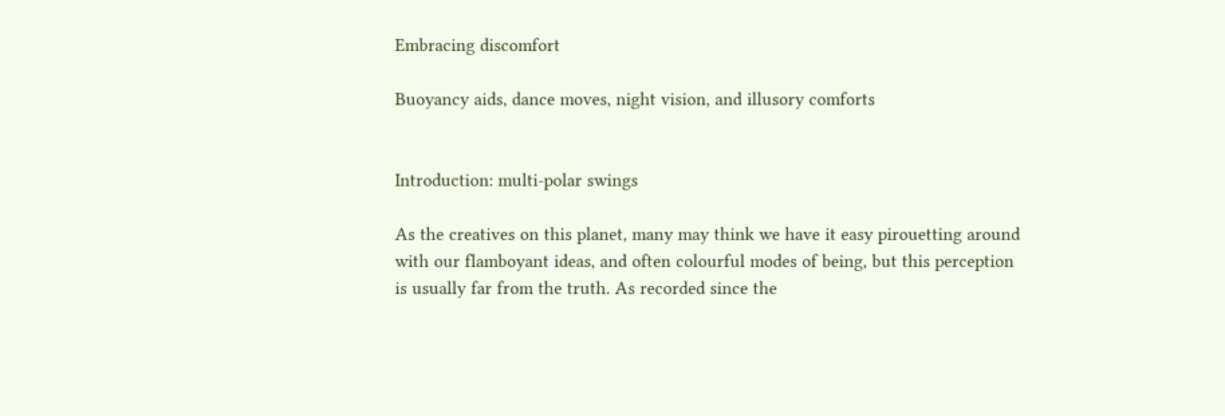Embracing discomfort

Buoyancy aids, dance moves, night vision, and illusory comforts


Introduction: multi-polar swings

As the creatives on this planet, many may think we have it easy pirouetting around with our flamboyant ideas, and often colourful modes of being, but this perception is usually far from the truth. As recorded since the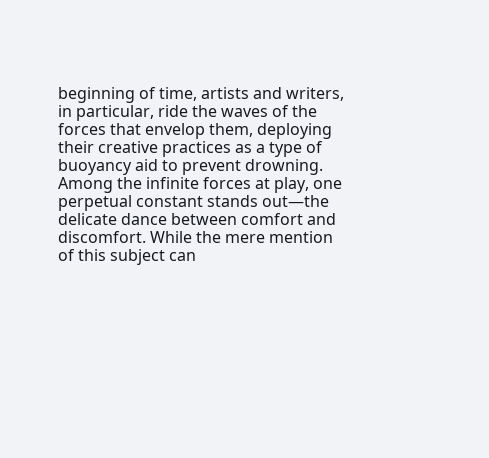beginning of time, artists and writers, in particular, ride the waves of the forces that envelop them, deploying their creative practices as a type of buoyancy aid to prevent drowning.
Among the infinite forces at play, one perpetual constant stands out—the delicate dance between comfort and discomfort. While the mere mention of this subject can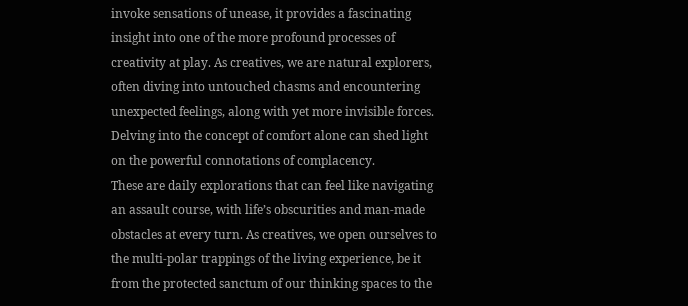invoke sensations of unease, it provides a fascinating insight into one of the more profound processes of creativity at play. As creatives, we are natural explorers, often diving into untouched chasms and encountering unexpected feelings, along with yet more invisible forces. Delving into the concept of comfort alone can shed light on the powerful connotations of complacency.
These are daily explorations that can feel like navigating an assault course, with life’s obscurities and man-made obstacles at every turn. As creatives, we open ourselves to the multi-polar trappings of the living experience, be it from the protected sanctum of our thinking spaces to the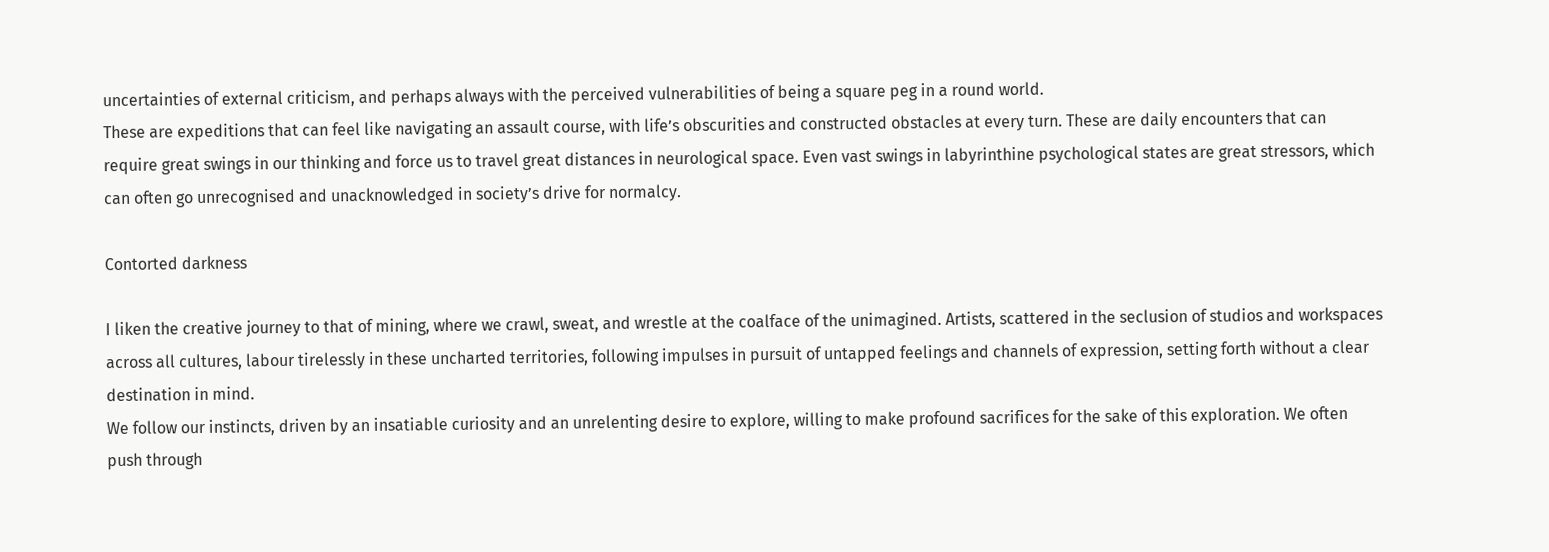uncertainties of external criticism, and perhaps always with the perceived vulnerabilities of being a square peg in a round world.
These are expeditions that can feel like navigating an assault course, with life’s obscurities and constructed obstacles at every turn. These are daily encounters that can require great swings in our thinking and force us to travel great distances in neurological space. Even vast swings in labyrinthine psychological states are great stressors, which can often go unrecognised and unacknowledged in society’s drive for normalcy.

Contorted darkness

I liken the creative journey to that of mining, where we crawl, sweat, and wrestle at the coalface of the unimagined. Artists, scattered in the seclusion of studios and workspaces across all cultures, labour tirelessly in these uncharted territories, following impulses in pursuit of untapped feelings and channels of expression, setting forth without a clear destination in mind.
We follow our instincts, driven by an insatiable curiosity and an unrelenting desire to explore, willing to make profound sacrifices for the sake of this exploration. We often push through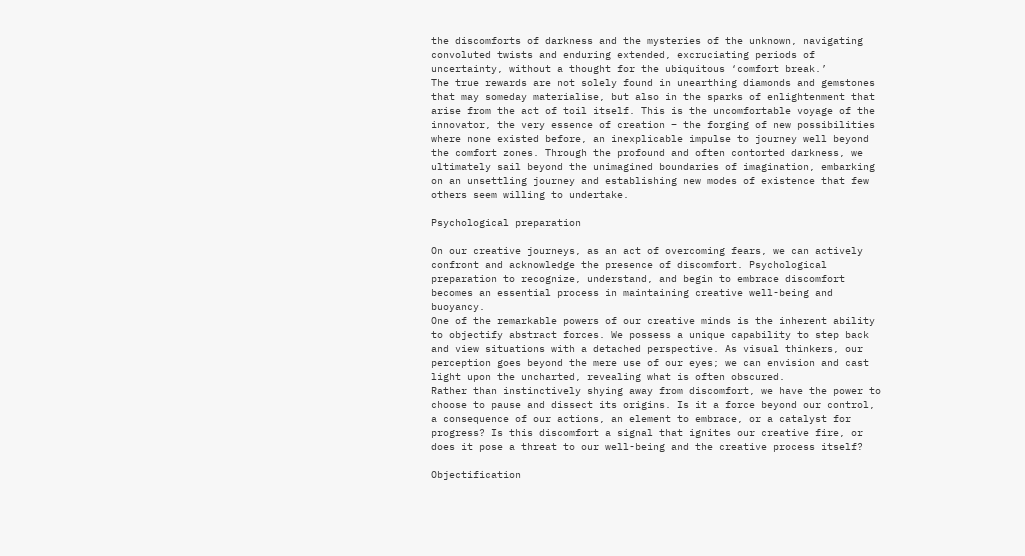the discomforts of darkness and the mysteries of the unknown, navigating convoluted twists and enduring extended, excruciating periods of uncertainty, without a thought for the ubiquitous ‘comfort break.’
The true rewards are not solely found in unearthing diamonds and gemstones that may someday materialise, but also in the sparks of enlightenment that arise from the act of toil itself. This is the uncomfortable voyage of the innovator, the very essence of creation – the forging of new possibilities where none existed before, an inexplicable impulse to journey well beyond the comfort zones. Through the profound and often contorted darkness, we ultimately sail beyond the unimagined boundaries of imagination, embarking on an unsettling journey and establishing new modes of existence that few others seem willing to undertake.

Psychological preparation

On our creative journeys, as an act of overcoming fears, we can actively confront and acknowledge the presence of discomfort. Psychological preparation to recognize, understand, and begin to embrace discomfort becomes an essential process in maintaining creative well-being and buoyancy.
One of the remarkable powers of our creative minds is the inherent ability to objectify abstract forces. We possess a unique capability to step back and view situations with a detached perspective. As visual thinkers, our perception goes beyond the mere use of our eyes; we can envision and cast light upon the uncharted, revealing what is often obscured.
Rather than instinctively shying away from discomfort, we have the power to choose to pause and dissect its origins. Is it a force beyond our control, a consequence of our actions, an element to embrace, or a catalyst for progress? Is this discomfort a signal that ignites our creative fire, or does it pose a threat to our well-being and the creative process itself?

Objectification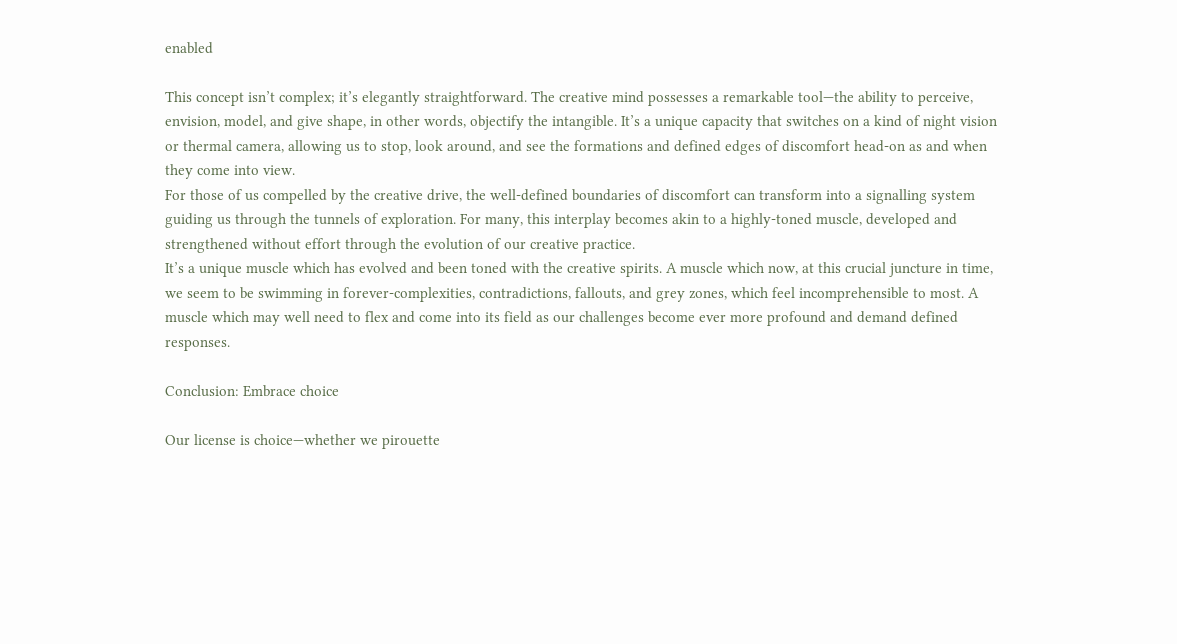enabled

This concept isn’t complex; it’s elegantly straightforward. The creative mind possesses a remarkable tool—the ability to perceive, envision, model, and give shape, in other words, objectify the intangible. It’s a unique capacity that switches on a kind of night vision or thermal camera, allowing us to stop, look around, and see the formations and defined edges of discomfort head-on as and when they come into view.
For those of us compelled by the creative drive, the well-defined boundaries of discomfort can transform into a signalling system guiding us through the tunnels of exploration. For many, this interplay becomes akin to a highly-toned muscle, developed and strengthened without effort through the evolution of our creative practice.
It’s a unique muscle which has evolved and been toned with the creative spirits. A muscle which now, at this crucial juncture in time, we seem to be swimming in forever-complexities, contradictions, fallouts, and grey zones, which feel incomprehensible to most. A muscle which may well need to flex and come into its field as our challenges become ever more profound and demand defined responses.

Conclusion: Embrace choice

Our license is choice—whether we pirouette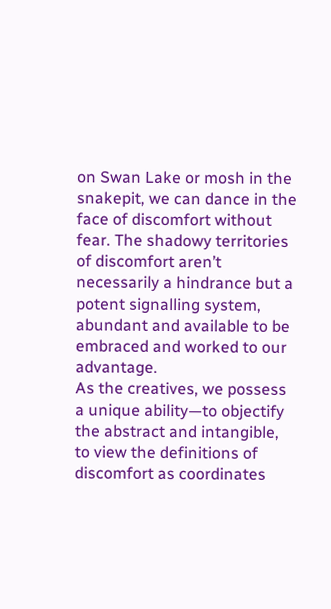on Swan Lake or mosh in the snakepit, we can dance in the face of discomfort without fear. The shadowy territories of discomfort aren’t necessarily a hindrance but a potent signalling system, abundant and available to be embraced and worked to our advantage.
As the creatives, we possess a unique ability—to objectify the abstract and intangible, to view the definitions of discomfort as coordinates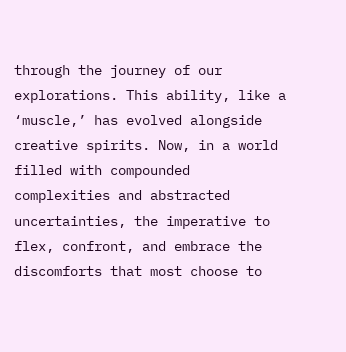through the journey of our explorations. This ability, like a ‘muscle,’ has evolved alongside creative spirits. Now, in a world filled with compounded complexities and abstracted uncertainties, the imperative to flex, confront, and embrace the discomforts that most choose to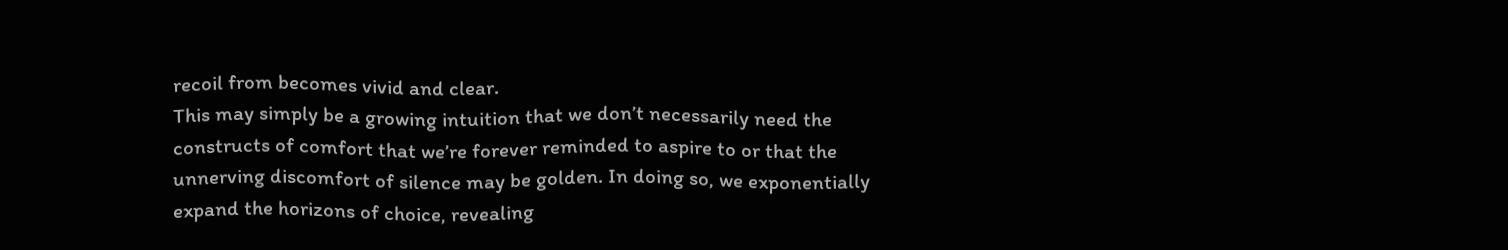recoil from becomes vivid and clear.
This may simply be a growing intuition that we don’t necessarily need the constructs of comfort that we’re forever reminded to aspire to or that the unnerving discomfort of silence may be golden. In doing so, we exponentially expand the horizons of choice, revealing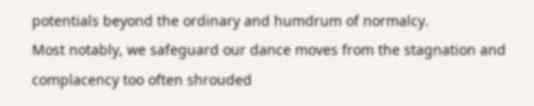potentials beyond the ordinary and humdrum of normalcy.
Most notably, we safeguard our dance moves from the stagnation and complacency too often shrouded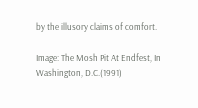by the illusory claims of comfort.

Image: The Mosh Pit At Endfest, In Washington, D.C.(1991)